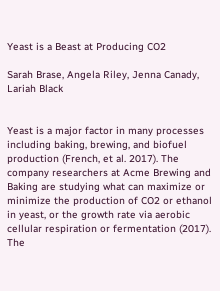Yeast is a Beast at Producing CO2

Sarah Brase, Angela Riley, Jenna Canady, Lariah Black


Yeast is a major factor in many processes including baking, brewing, and biofuel production (French, et al. 2017). The company researchers at Acme Brewing and Baking are studying what can maximize or minimize the production of CO2 or ethanol in yeast, or the growth rate via aerobic cellular respiration or fermentation (2017). The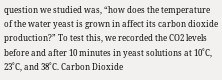question we studied was, “how does the temperature of the water yeast is grown in affect its carbon dioxide production?” To test this, we recorded the CO2 levels before and after 10 minutes in yeast solutions at 10˚C, 23˚C, and 38˚C. Carbon Dioxide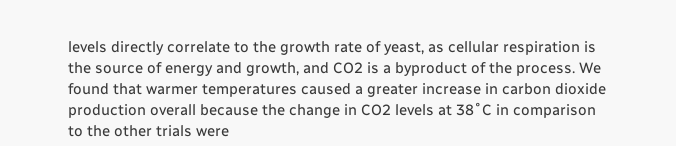levels directly correlate to the growth rate of yeast, as cellular respiration is the source of energy and growth, and CO2 is a byproduct of the process. We found that warmer temperatures caused a greater increase in carbon dioxide production overall because the change in CO2 levels at 38˚C in comparison to the other trials were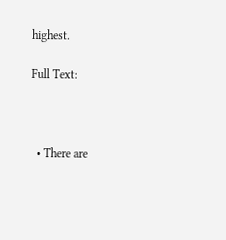highest.

Full Text:



  • There are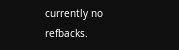currently no refbacks.